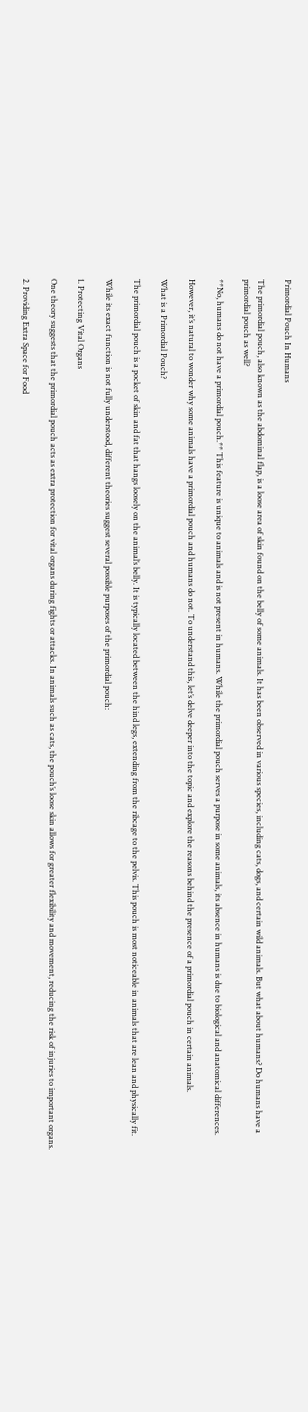Primordial Pouch In Humans

The primordial pouch, also known as the abdominal flap, is a loose area of skin found on the belly of some animals. It has been observed in various species, including cats, dogs, and certain wild animals. But what about humans? Do humans have a primordial pouch as well?

**No, humans do not have a primordial pouch.** This feature is unique to animals and is not present in humans. While the primordial pouch serves a purpose in some animals, its absence in humans is due to biological and anatomical differences.

However, it’s natural to wonder why some animals have a primordial pouch and humans do not. To understand this, let’s delve deeper into the topic and explore the reasons behind the presence of a primordial pouch in certain animals.

What is a Primordial Pouch?

The primordial pouch is a pocket of skin and fat that hangs loosely on the animal’s belly. It is typically located between the hind legs, extending from the ribcage to the pelvis. This pouch is most noticeable in animals that are lean and physically fit.

While its exact function is not fully understood, different theories suggest several possible purposes of the primordial pouch:

1. Protecting Vital Organs

One theory suggests that the primordial pouch acts as extra protection for vital organs during fights or attacks. In animals such as cats, the pouch’s loose skin allows for greater flexibility and movement, reducing the risk of injuries to important organs.

2. Providing Extra Space for Food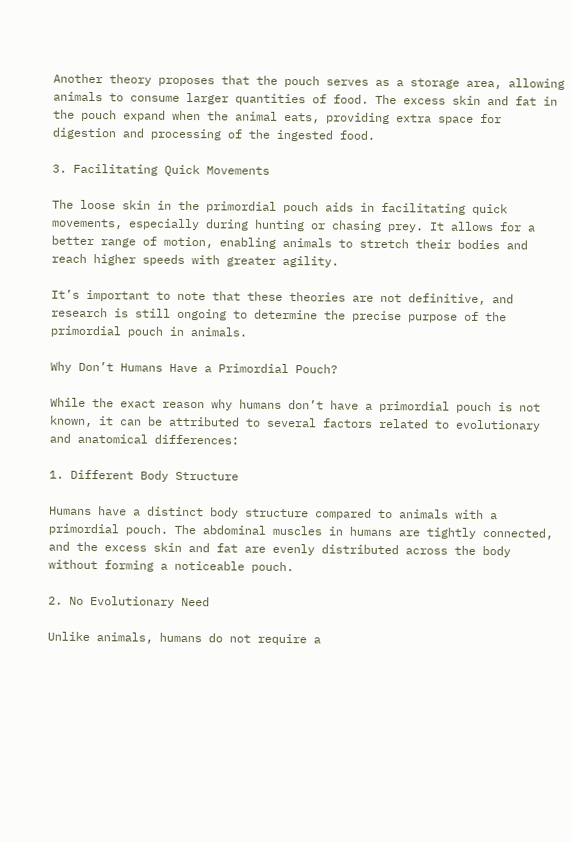Another theory proposes that the pouch serves as a storage area, allowing animals to consume larger quantities of food. The excess skin and fat in the pouch expand when the animal eats, providing extra space for digestion and processing of the ingested food.

3. Facilitating Quick Movements

The loose skin in the primordial pouch aids in facilitating quick movements, especially during hunting or chasing prey. It allows for a better range of motion, enabling animals to stretch their bodies and reach higher speeds with greater agility.

It’s important to note that these theories are not definitive, and research is still ongoing to determine the precise purpose of the primordial pouch in animals.

Why Don’t Humans Have a Primordial Pouch?

While the exact reason why humans don’t have a primordial pouch is not known, it can be attributed to several factors related to evolutionary and anatomical differences:

1. Different Body Structure

Humans have a distinct body structure compared to animals with a primordial pouch. The abdominal muscles in humans are tightly connected, and the excess skin and fat are evenly distributed across the body without forming a noticeable pouch.

2. No Evolutionary Need

Unlike animals, humans do not require a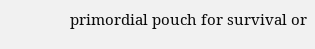primordial pouch for survival or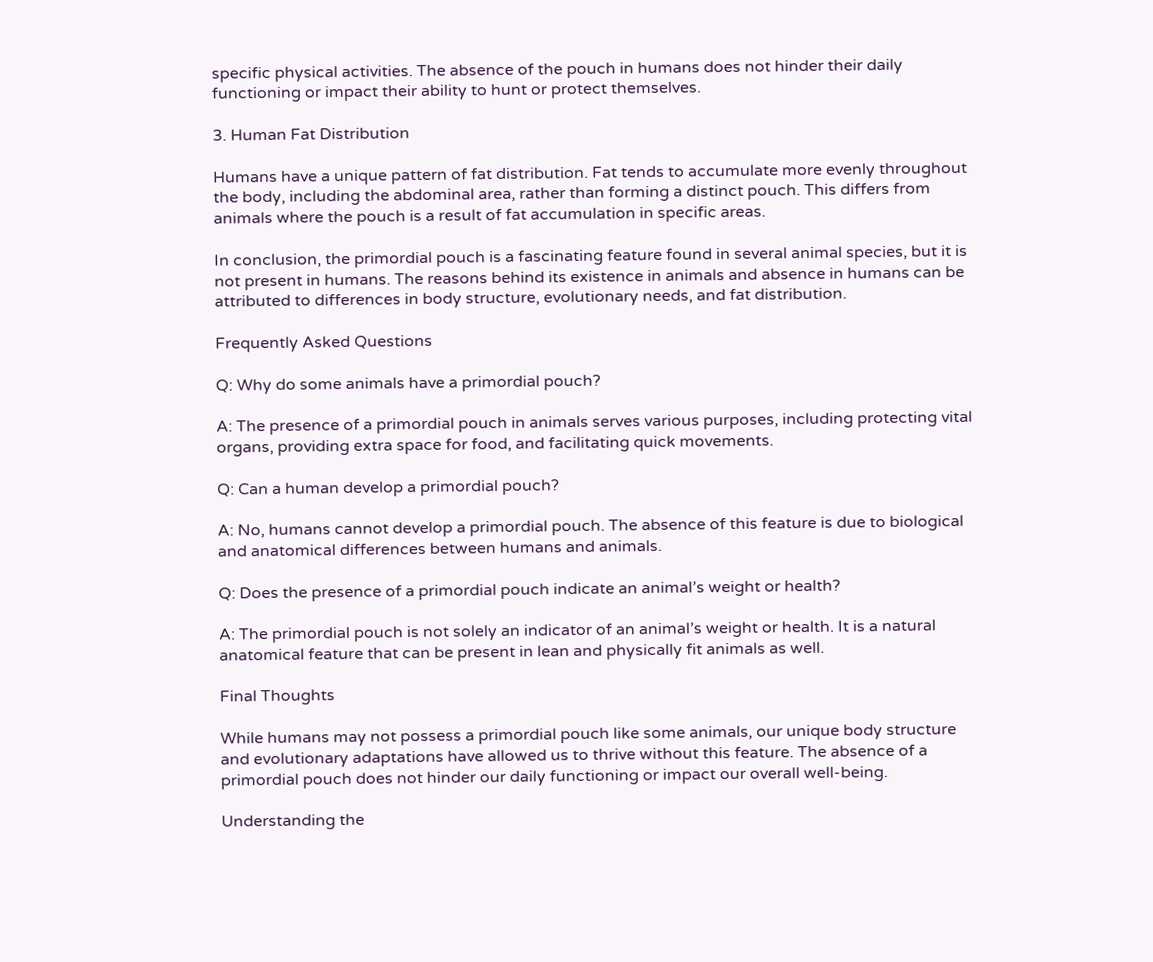specific physical activities. The absence of the pouch in humans does not hinder their daily functioning or impact their ability to hunt or protect themselves.

3. Human Fat Distribution

Humans have a unique pattern of fat distribution. Fat tends to accumulate more evenly throughout the body, including the abdominal area, rather than forming a distinct pouch. This differs from animals where the pouch is a result of fat accumulation in specific areas.

In conclusion, the primordial pouch is a fascinating feature found in several animal species, but it is not present in humans. The reasons behind its existence in animals and absence in humans can be attributed to differences in body structure, evolutionary needs, and fat distribution.

Frequently Asked Questions

Q: Why do some animals have a primordial pouch?

A: The presence of a primordial pouch in animals serves various purposes, including protecting vital organs, providing extra space for food, and facilitating quick movements.

Q: Can a human develop a primordial pouch?

A: No, humans cannot develop a primordial pouch. The absence of this feature is due to biological and anatomical differences between humans and animals.

Q: Does the presence of a primordial pouch indicate an animal’s weight or health?

A: The primordial pouch is not solely an indicator of an animal’s weight or health. It is a natural anatomical feature that can be present in lean and physically fit animals as well.

Final Thoughts

While humans may not possess a primordial pouch like some animals, our unique body structure and evolutionary adaptations have allowed us to thrive without this feature. The absence of a primordial pouch does not hinder our daily functioning or impact our overall well-being.

Understanding the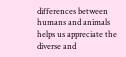differences between humans and animals helps us appreciate the diverse and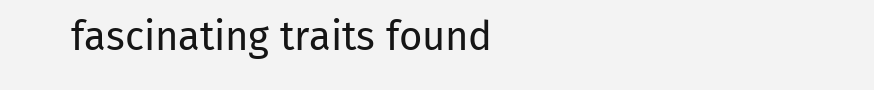fascinating traits found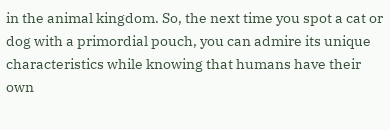in the animal kingdom. So, the next time you spot a cat or dog with a primordial pouch, you can admire its unique characteristics while knowing that humans have their own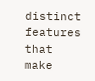distinct features that make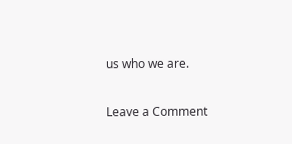us who we are.

Leave a Comment